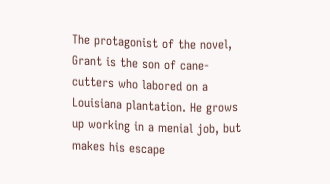The protagonist of the novel, Grant is the son of cane-cutters who labored on a Louisiana plantation. He grows up working in a menial job, but makes his escape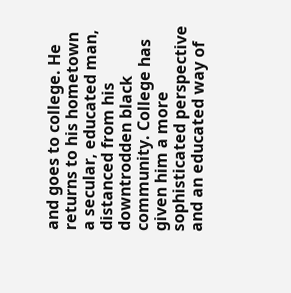and goes to college. He returns to his hometown a secular, educated man, distanced from his downtrodden black community. College has given him a more sophisticated perspective and an educated way of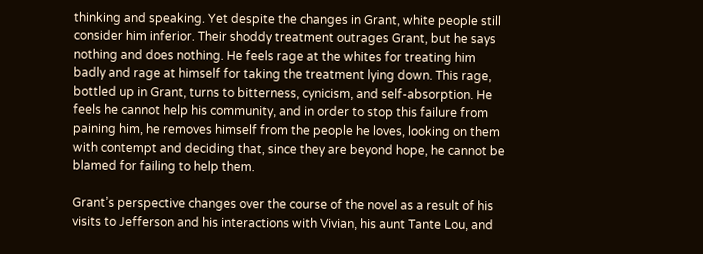thinking and speaking. Yet despite the changes in Grant, white people still consider him inferior. Their shoddy treatment outrages Grant, but he says nothing and does nothing. He feels rage at the whites for treating him badly and rage at himself for taking the treatment lying down. This rage, bottled up in Grant, turns to bitterness, cynicism, and self-absorption. He feels he cannot help his community, and in order to stop this failure from paining him, he removes himself from the people he loves, looking on them with contempt and deciding that, since they are beyond hope, he cannot be blamed for failing to help them.

Grant’s perspective changes over the course of the novel as a result of his visits to Jefferson and his interactions with Vivian, his aunt Tante Lou, and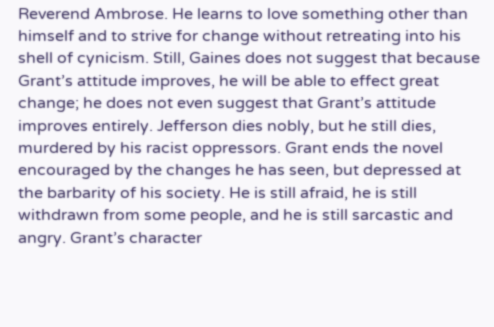Reverend Ambrose. He learns to love something other than himself and to strive for change without retreating into his shell of cynicism. Still, Gaines does not suggest that because Grant’s attitude improves, he will be able to effect great change; he does not even suggest that Grant’s attitude improves entirely. Jefferson dies nobly, but he still dies, murdered by his racist oppressors. Grant ends the novel encouraged by the changes he has seen, but depressed at the barbarity of his society. He is still afraid, he is still withdrawn from some people, and he is still sarcastic and angry. Grant’s character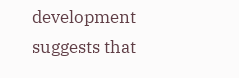development suggests that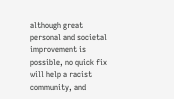although great personal and societal improvement is possible, no quick fix will help a racist community, and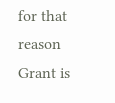for that reason Grant is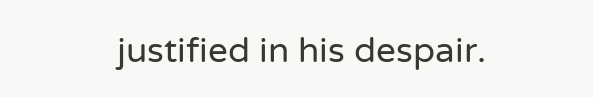justified in his despair.